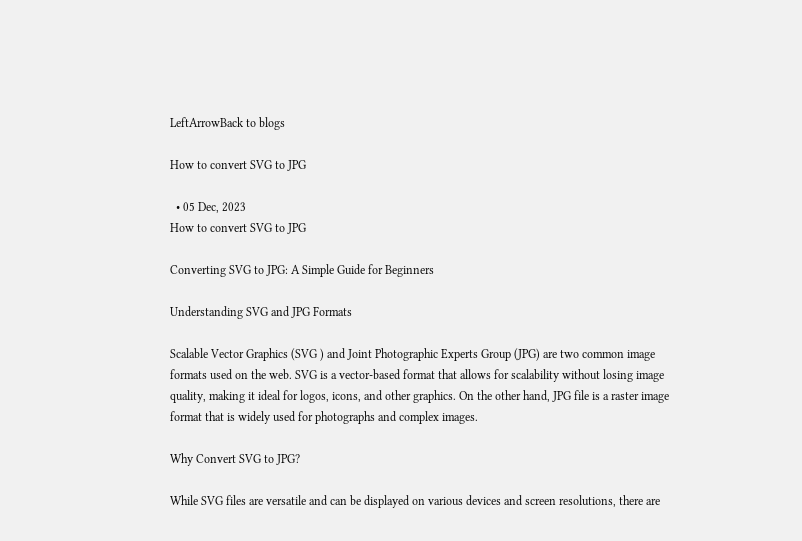LeftArrowBack to blogs

How to convert SVG to JPG

  • 05 Dec, 2023
How to convert SVG to JPG

Converting SVG to JPG: A Simple Guide for Beginners

Understanding SVG and JPG Formats

Scalable Vector Graphics (SVG ) and Joint Photographic Experts Group (JPG) are two common image formats used on the web. SVG is a vector-based format that allows for scalability without losing image quality, making it ideal for logos, icons, and other graphics. On the other hand, JPG file is a raster image format that is widely used for photographs and complex images.

Why Convert SVG to JPG?

While SVG files are versatile and can be displayed on various devices and screen resolutions, there are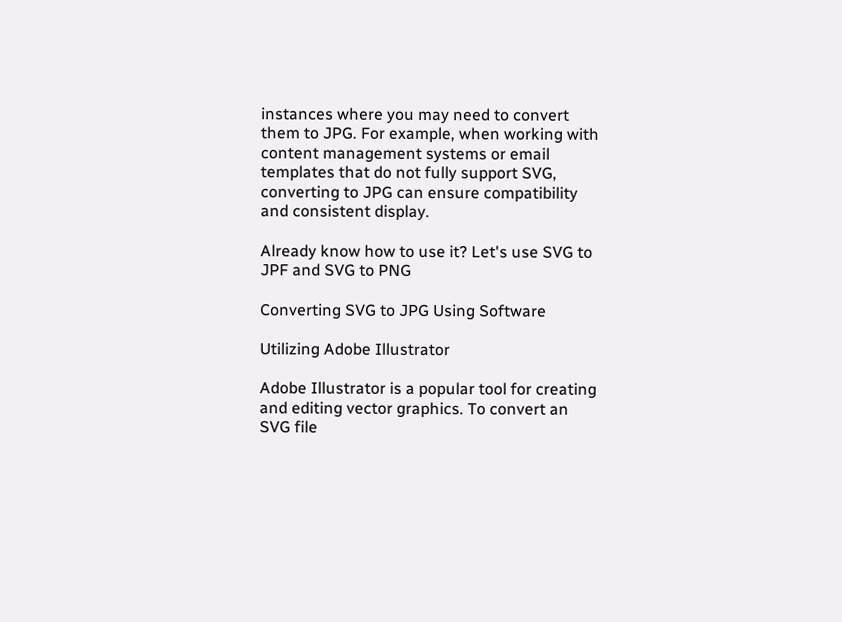instances where you may need to convert them to JPG. For example, when working with content management systems or email templates that do not fully support SVG, converting to JPG can ensure compatibility and consistent display.

Already know how to use it? Let's use SVG to JPF and SVG to PNG

Converting SVG to JPG Using Software

Utilizing Adobe Illustrator

Adobe Illustrator is a popular tool for creating and editing vector graphics. To convert an SVG file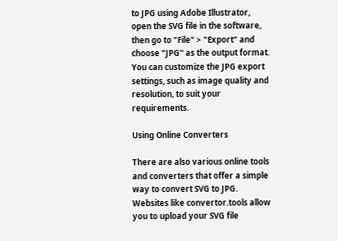to JPG using Adobe Illustrator, open the SVG file in the software, then go to "File" > "Export" and choose "JPG'' as the output format. You can customize the JPG export settings, such as image quality and resolution, to suit your requirements.

Using Online Converters

There are also various online tools and converters that offer a simple way to convert SVG to JPG. Websites like convertor.tools allow you to upload your SVG file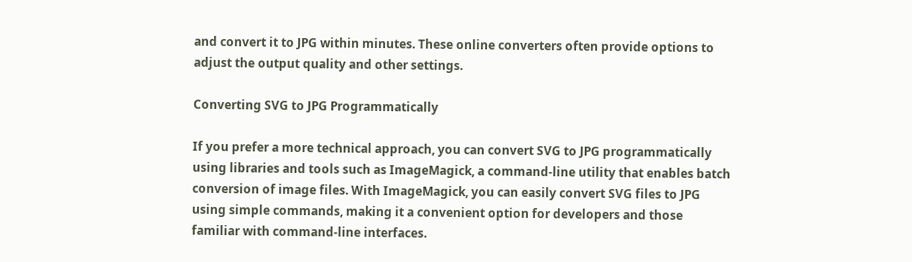and convert it to JPG within minutes. These online converters often provide options to adjust the output quality and other settings.

Converting SVG to JPG Programmatically

If you prefer a more technical approach, you can convert SVG to JPG programmatically using libraries and tools such as ImageMagick, a command-line utility that enables batch conversion of image files. With ImageMagick, you can easily convert SVG files to JPG using simple commands, making it a convenient option for developers and those familiar with command-line interfaces.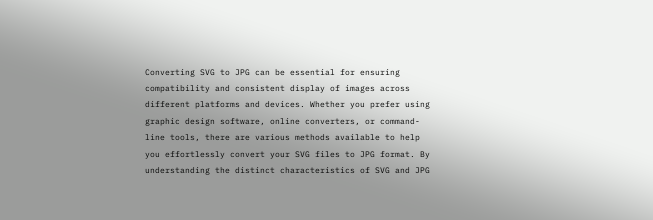Converting SVG to JPG can be essential for ensuring compatibility and consistent display of images across different platforms and devices. Whether you prefer using graphic design software, online converters, or command-line tools, there are various methods available to help you effortlessly convert your SVG files to JPG format. By understanding the distinct characteristics of SVG and JPG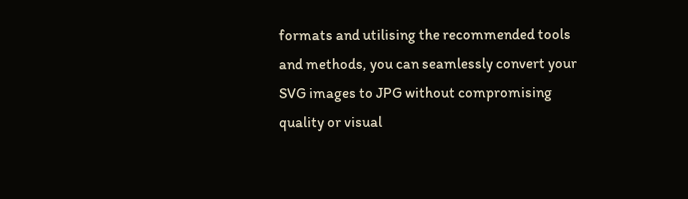formats and utilising the recommended tools and methods, you can seamlessly convert your SVG images to JPG without compromising quality or visual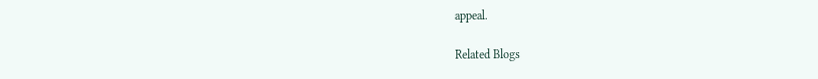appeal.

Related Blogs